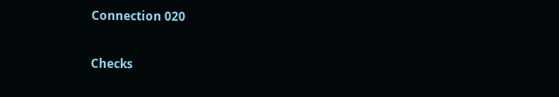Connection 020

Checks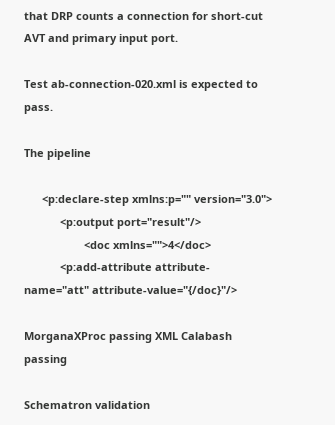that DRP counts a connection for short-cut AVT and primary input port.

Test ab-connection-020.xml is expected to pass.

The pipeline

      <p:declare-step xmlns:p="" version="3.0">
            <p:output port="result"/>
                    <doc xmlns="">4</doc>
            <p:add-attribute attribute-name="att" attribute-value="{/doc}"/>

MorganaXProc passing XML Calabash passing

Schematron validation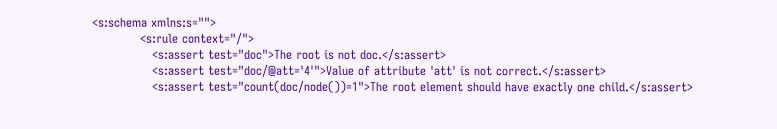<s:schema xmlns:s="">
            <s:rule context="/">
               <s:assert test="doc">The root is not doc.</s:assert>
               <s:assert test="doc/@att='4'">Value of attribute 'att' is not correct.</s:assert>
               <s:assert test="count(doc/node())=1">The root element should have exactly one child.</s:assert>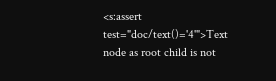<s:assert test="doc/text()='4'">Text node as root child is not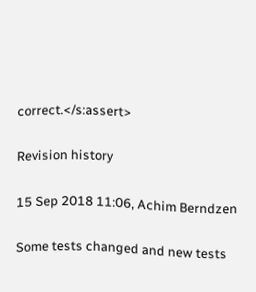correct.</s:assert>

Revision history

15 Sep 2018 11:06, Achim Berndzen

Some tests changed and new tests